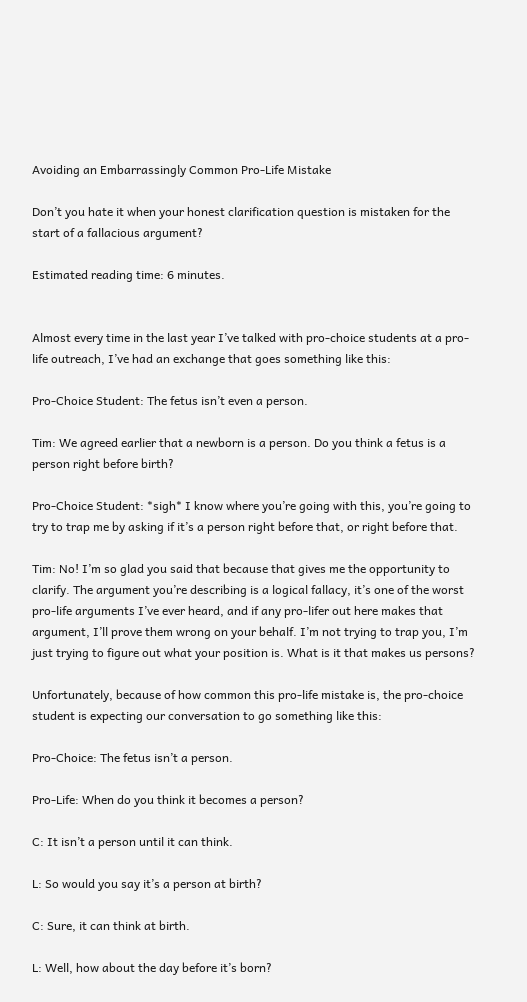Avoiding an Embarrassingly Common Pro-Life Mistake

Don’t you hate it when your honest clarification question is mistaken for the start of a fallacious argument?

Estimated reading time: 6 minutes.


Almost every time in the last year I’ve talked with pro-choice students at a pro-life outreach, I’ve had an exchange that goes something like this:

Pro-Choice Student: The fetus isn’t even a person.

Tim: We agreed earlier that a newborn is a person. Do you think a fetus is a person right before birth?

Pro-Choice Student: *sigh* I know where you’re going with this, you’re going to try to trap me by asking if it’s a person right before that, or right before that.

Tim: No! I’m so glad you said that because that gives me the opportunity to clarify. The argument you’re describing is a logical fallacy, it’s one of the worst pro-life arguments I’ve ever heard, and if any pro-lifer out here makes that argument, I’ll prove them wrong on your behalf. I’m not trying to trap you, I’m just trying to figure out what your position is. What is it that makes us persons?

Unfortunately, because of how common this pro-life mistake is, the pro-choice student is expecting our conversation to go something like this:

Pro-Choice: The fetus isn’t a person.

Pro-Life: When do you think it becomes a person?

C: It isn’t a person until it can think.

L: So would you say it’s a person at birth?

C: Sure, it can think at birth.

L: Well, how about the day before it’s born?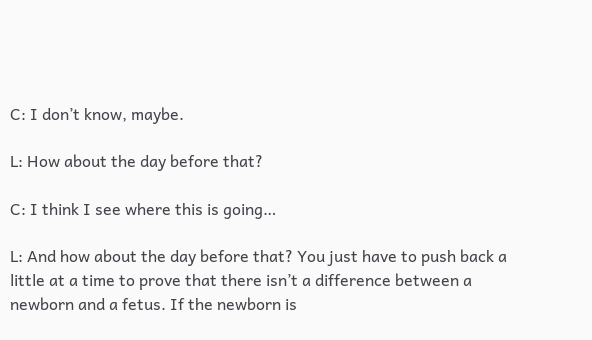C: I don’t know, maybe.

L: How about the day before that?

C: I think I see where this is going…

L: And how about the day before that? You just have to push back a little at a time to prove that there isn’t a difference between a newborn and a fetus. If the newborn is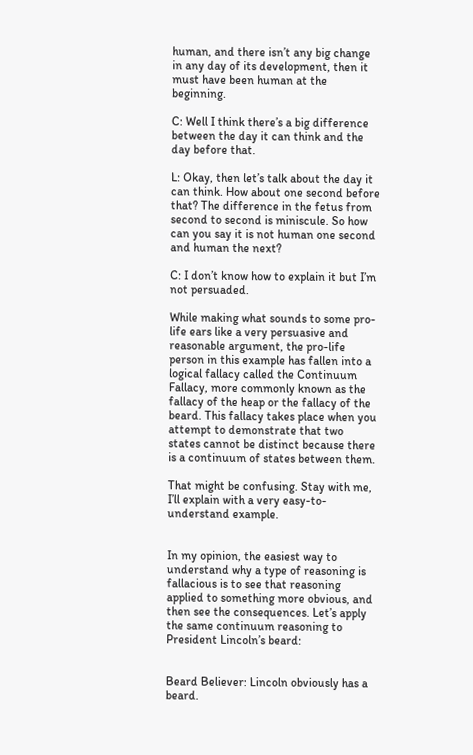human, and there isn’t any big change in any day of its development, then it must have been human at the beginning.

C: Well I think there’s a big difference between the day it can think and the day before that.

L: Okay, then let’s talk about the day it can think. How about one second before that? The difference in the fetus from second to second is miniscule. So how can you say it is not human one second and human the next?

C: I don’t know how to explain it but I’m not persuaded.

While making what sounds to some pro-life ears like a very persuasive and reasonable argument, the pro-life person in this example has fallen into a logical fallacy called the Continuum Fallacy, more commonly known as the fallacy of the heap or the fallacy of the beard. This fallacy takes place when you attempt to demonstrate that two states cannot be distinct because there is a continuum of states between them.

That might be confusing. Stay with me, I’ll explain with a very easy-to-understand example.


In my opinion, the easiest way to understand why a type of reasoning is fallacious is to see that reasoning applied to something more obvious, and then see the consequences. Let’s apply the same continuum reasoning to President Lincoln’s beard:


Beard Believer: Lincoln obviously has a beard.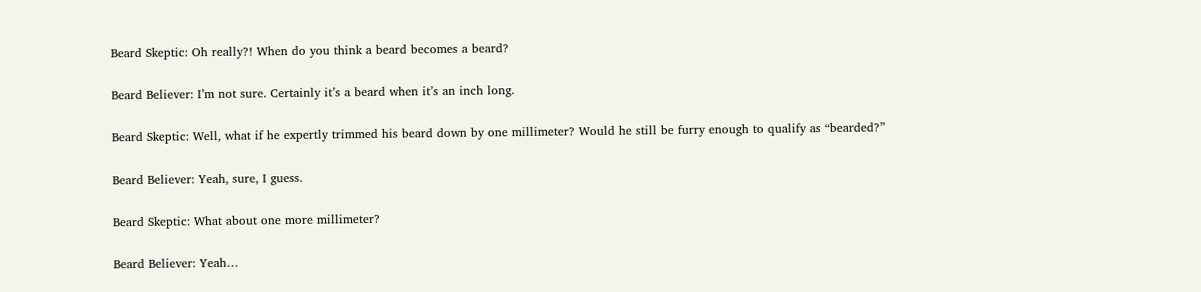Beard Skeptic: Oh really?! When do you think a beard becomes a beard?

Beard Believer: I’m not sure. Certainly it’s a beard when it’s an inch long.

Beard Skeptic: Well, what if he expertly trimmed his beard down by one millimeter? Would he still be furry enough to qualify as “bearded?”

Beard Believer: Yeah, sure, I guess.

Beard Skeptic: What about one more millimeter?

Beard Believer: Yeah…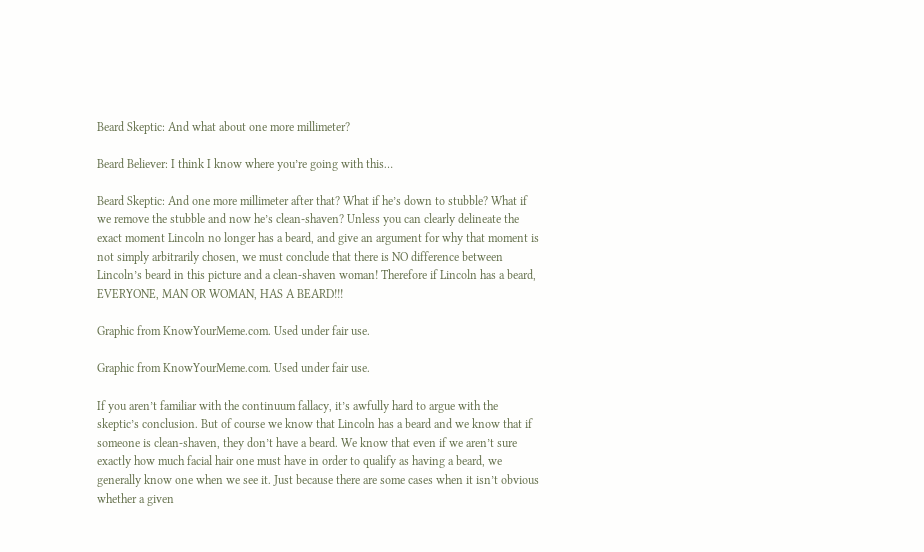Beard Skeptic: And what about one more millimeter?

Beard Believer: I think I know where you’re going with this…

Beard Skeptic: And one more millimeter after that? What if he’s down to stubble? What if we remove the stubble and now he’s clean-shaven? Unless you can clearly delineate the exact moment Lincoln no longer has a beard, and give an argument for why that moment is not simply arbitrarily chosen, we must conclude that there is NO difference between Lincoln’s beard in this picture and a clean-shaven woman! Therefore if Lincoln has a beard, EVERYONE, MAN OR WOMAN, HAS A BEARD!!!

Graphic from KnowYourMeme.com. Used under fair use.

Graphic from KnowYourMeme.com. Used under fair use.

If you aren’t familiar with the continuum fallacy, it’s awfully hard to argue with the skeptic’s conclusion. But of course we know that Lincoln has a beard and we know that if someone is clean-shaven, they don’t have a beard. We know that even if we aren’t sure exactly how much facial hair one must have in order to qualify as having a beard, we generally know one when we see it. Just because there are some cases when it isn’t obvious whether a given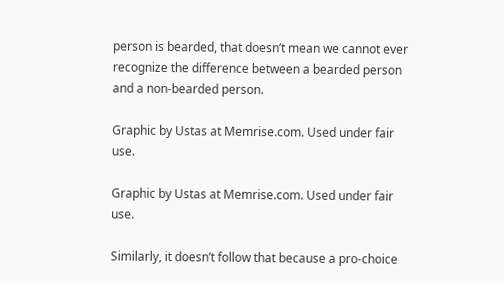person is bearded, that doesn’t mean we cannot ever recognize the difference between a bearded person and a non-bearded person.

Graphic by Ustas at Memrise.com. Used under fair use.

Graphic by Ustas at Memrise.com. Used under fair use.

Similarly, it doesn’t follow that because a pro-choice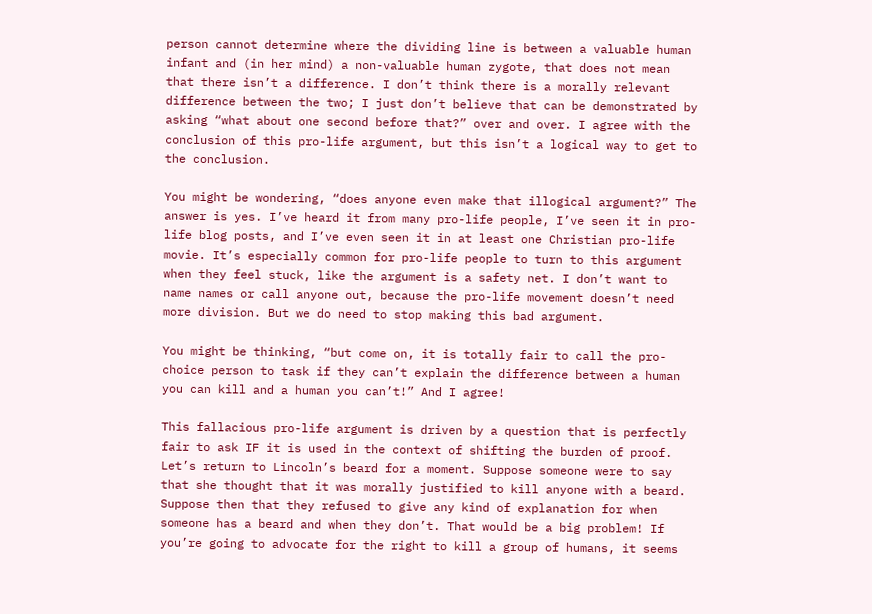person cannot determine where the dividing line is between a valuable human infant and (in her mind) a non-valuable human zygote, that does not mean that there isn’t a difference. I don’t think there is a morally relevant difference between the two; I just don’t believe that can be demonstrated by asking “what about one second before that?” over and over. I agree with the conclusion of this pro-life argument, but this isn’t a logical way to get to the conclusion.

You might be wondering, “does anyone even make that illogical argument?” The answer is yes. I’ve heard it from many pro-life people, I’ve seen it in pro-life blog posts, and I’ve even seen it in at least one Christian pro-life movie. It’s especially common for pro-life people to turn to this argument when they feel stuck, like the argument is a safety net. I don’t want to name names or call anyone out, because the pro-life movement doesn’t need more division. But we do need to stop making this bad argument.

You might be thinking, “but come on, it is totally fair to call the pro-choice person to task if they can’t explain the difference between a human you can kill and a human you can’t!” And I agree!

This fallacious pro-life argument is driven by a question that is perfectly fair to ask IF it is used in the context of shifting the burden of proof. Let’s return to Lincoln’s beard for a moment. Suppose someone were to say that she thought that it was morally justified to kill anyone with a beard. Suppose then that they refused to give any kind of explanation for when someone has a beard and when they don’t. That would be a big problem! If you’re going to advocate for the right to kill a group of humans, it seems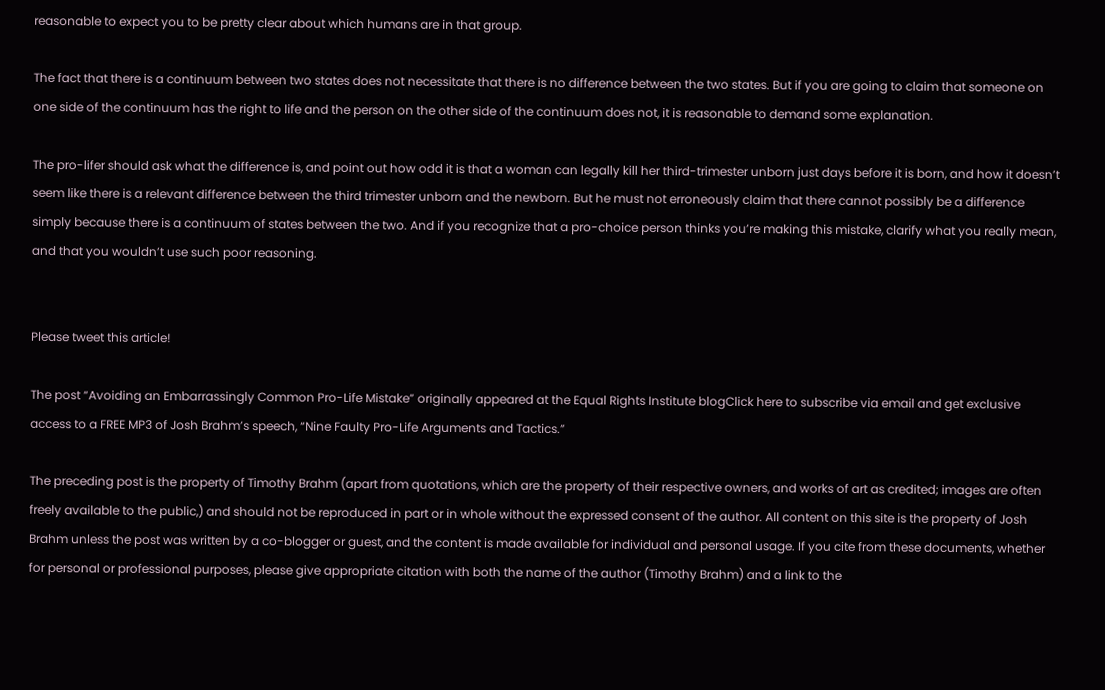reasonable to expect you to be pretty clear about which humans are in that group.

The fact that there is a continuum between two states does not necessitate that there is no difference between the two states. But if you are going to claim that someone on one side of the continuum has the right to life and the person on the other side of the continuum does not, it is reasonable to demand some explanation.

The pro-lifer should ask what the difference is, and point out how odd it is that a woman can legally kill her third-trimester unborn just days before it is born, and how it doesn’t seem like there is a relevant difference between the third trimester unborn and the newborn. But he must not erroneously claim that there cannot possibly be a difference simply because there is a continuum of states between the two. And if you recognize that a pro-choice person thinks you’re making this mistake, clarify what you really mean, and that you wouldn’t use such poor reasoning.


Please tweet this article!

The post “Avoiding an Embarrassingly Common Pro-Life Mistake” originally appeared at the Equal Rights Institute blogClick here to subscribe via email and get exclusive access to a FREE MP3 of Josh Brahm’s speech, “Nine Faulty Pro-Life Arguments and Tactics.”

The preceding post is the property of Timothy Brahm (apart from quotations, which are the property of their respective owners, and works of art as credited; images are often freely available to the public,) and should not be reproduced in part or in whole without the expressed consent of the author. All content on this site is the property of Josh Brahm unless the post was written by a co-blogger or guest, and the content is made available for individual and personal usage. If you cite from these documents, whether for personal or professional purposes, please give appropriate citation with both the name of the author (Timothy Brahm) and a link to the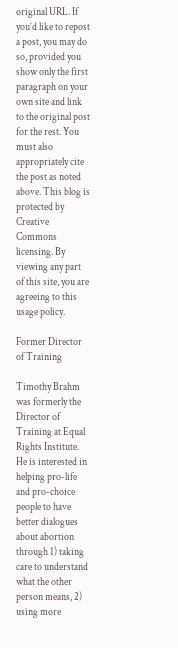original URL. If you’d like to repost a post, you may do so, provided you show only the first paragraph on your own site and link to the original post for the rest. You must also appropriately cite the post as noted above. This blog is protected by Creative Commons licensing. By viewing any part of this site, you are agreeing to this usage policy.

Former Director of Training

Timothy Brahm was formerly the Director of Training at Equal Rights Institute. He is interested in helping pro-life and pro-choice people to have better dialogues about abortion through 1) taking care to understand what the other person means, 2) using more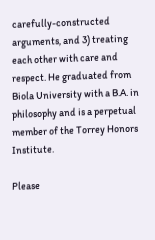carefully-constructed arguments, and 3) treating each other with care and respect. He graduated from Biola University with a B.A. in philosophy and is a perpetual member of the Torrey Honors Institute.

Please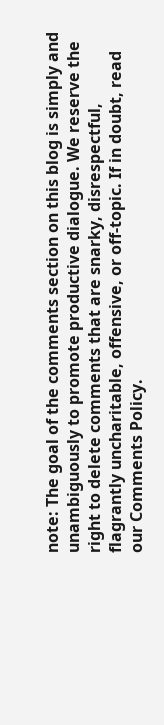note: The goal of the comments section on this blog is simply and unambiguously to promote productive dialogue. We reserve the right to delete comments that are snarky, disrespectful, flagrantly uncharitable, offensive, or off-topic. If in doubt, read our Comments Policy.